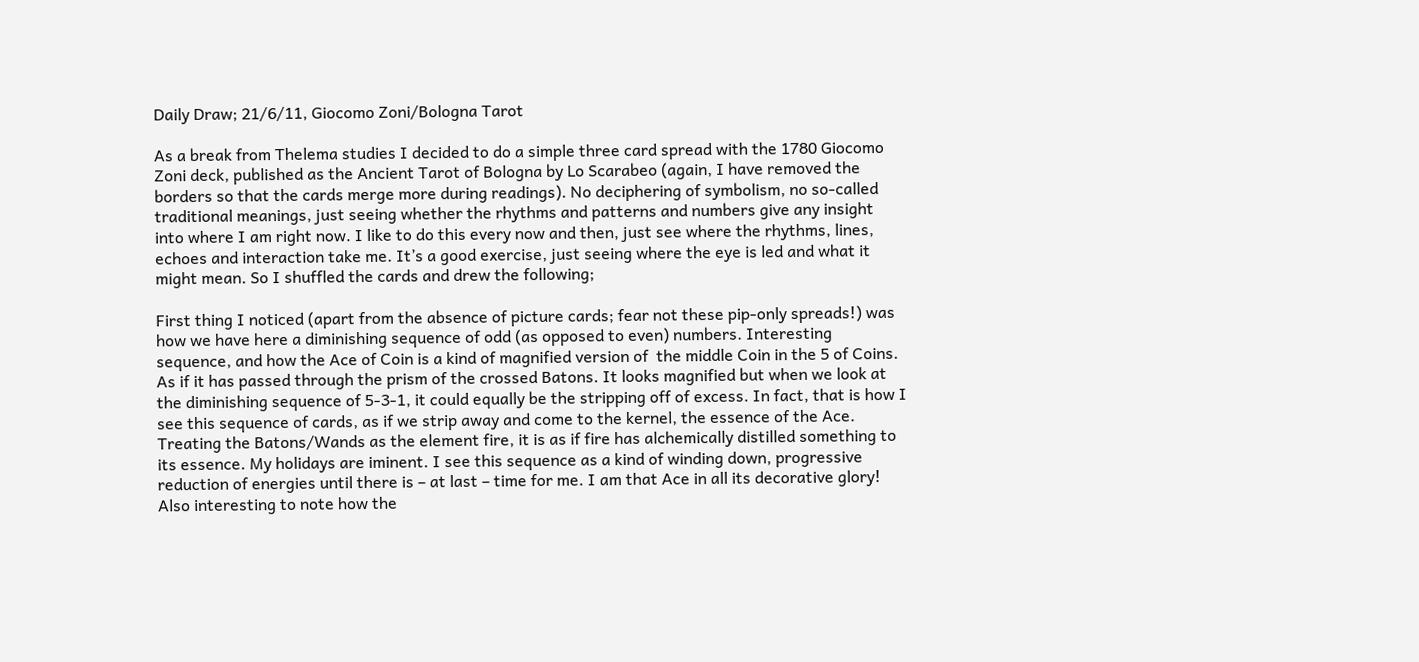Daily Draw; 21/6/11, Giocomo Zoni/Bologna Tarot

As a break from Thelema studies I decided to do a simple three card spread with the 1780 Giocomo Zoni deck, published as the Ancient Tarot of Bologna by Lo Scarabeo (again, I have removed the borders so that the cards merge more during readings). No deciphering of symbolism, no so-called traditional meanings, just seeing whether the rhythms and patterns and numbers give any insight into where I am right now. I like to do this every now and then, just see where the rhythms, lines, echoes and interaction take me. It’s a good exercise, just seeing where the eye is led and what it might mean. So I shuffled the cards and drew the following;

First thing I noticed (apart from the absence of picture cards; fear not these pip-only spreads!) was how we have here a diminishing sequence of odd (as opposed to even) numbers. Interesting sequence, and how the Ace of Coin is a kind of magnified version of  the middle Coin in the 5 of Coins. As if it has passed through the prism of the crossed Batons. It looks magnified but when we look at the diminishing sequence of 5-3-1, it could equally be the stripping off of excess. In fact, that is how I see this sequence of cards, as if we strip away and come to the kernel, the essence of the Ace. Treating the Batons/Wands as the element fire, it is as if fire has alchemically distilled something to its essence. My holidays are iminent. I see this sequence as a kind of winding down, progressive reduction of energies until there is – at last – time for me. I am that Ace in all its decorative glory! Also interesting to note how the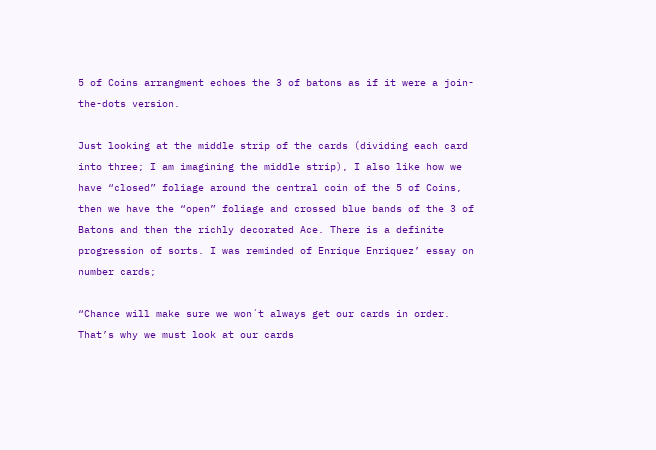5 of Coins arrangment echoes the 3 of batons as if it were a join-the-dots version.

Just looking at the middle strip of the cards (dividing each card into three; I am imagining the middle strip), I also like how we have “closed” foliage around the central coin of the 5 of Coins, then we have the “open” foliage and crossed blue bands of the 3 of Batons and then the richly decorated Ace. There is a definite progression of sorts. I was reminded of Enrique Enriquez’ essay on number cards;

“Chance will make sure we won´t always get our cards in order. That’s why we must look at our cards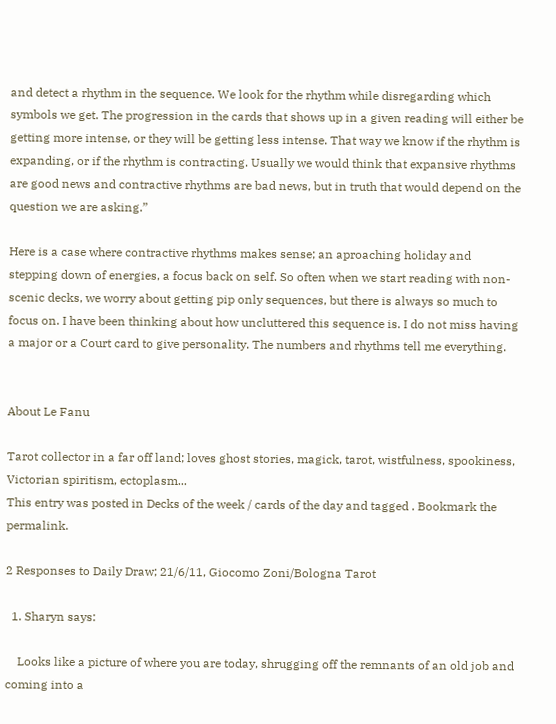and detect a rhythm in the sequence. We look for the rhythm while disregarding which symbols we get. The progression in the cards that shows up in a given reading will either be getting more intense, or they will be getting less intense. That way we know if the rhythm is expanding, or if the rhythm is contracting. Usually we would think that expansive rhythms are good news and contractive rhythms are bad news, but in truth that would depend on the question we are asking.”

Here is a case where contractive rhythms makes sense; an aproaching holiday and stepping down of energies, a focus back on self. So often when we start reading with non-scenic decks, we worry about getting pip only sequences, but there is always so much to focus on. I have been thinking about how uncluttered this sequence is. I do not miss having a major or a Court card to give personality. The numbers and rhythms tell me everything.


About Le Fanu

Tarot collector in a far off land; loves ghost stories, magick, tarot, wistfulness, spookiness, Victorian spiritism, ectoplasm...
This entry was posted in Decks of the week / cards of the day and tagged . Bookmark the permalink.

2 Responses to Daily Draw; 21/6/11, Giocomo Zoni/Bologna Tarot

  1. Sharyn says:

    Looks like a picture of where you are today, shrugging off the remnants of an old job and coming into a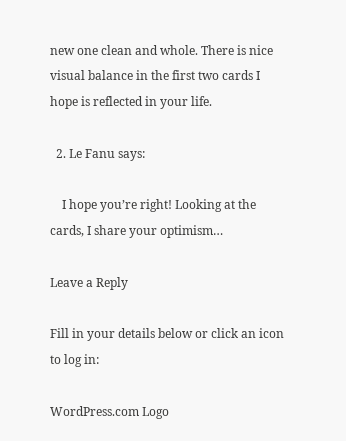new one clean and whole. There is nice visual balance in the first two cards I hope is reflected in your life.

  2. Le Fanu says:

    I hope you’re right! Looking at the cards, I share your optimism…

Leave a Reply

Fill in your details below or click an icon to log in:

WordPress.com Logo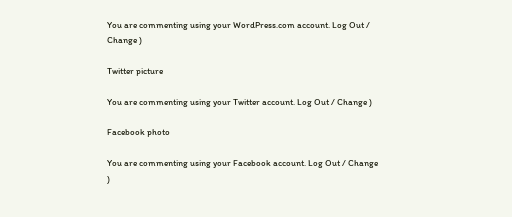You are commenting using your WordPress.com account. Log Out / Change )

Twitter picture

You are commenting using your Twitter account. Log Out / Change )

Facebook photo

You are commenting using your Facebook account. Log Out / Change )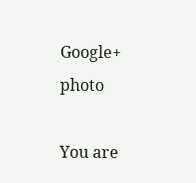Google+ photo

You are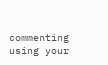commenting using your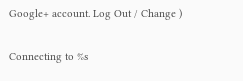Google+ account. Log Out / Change )

Connecting to %s